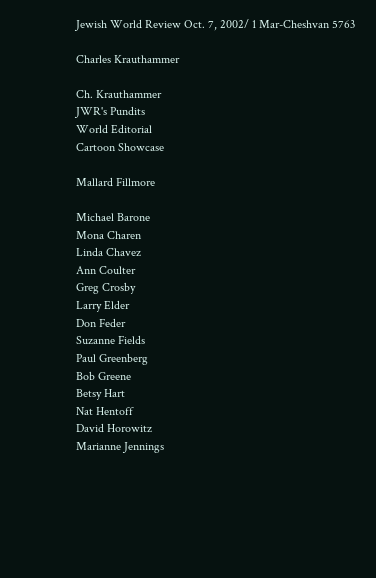Jewish World Review Oct. 7, 2002/ 1 Mar-Cheshvan 5763

Charles Krauthammer

Ch. Krauthammer
JWR's Pundits
World Editorial
Cartoon Showcase

Mallard Fillmore

Michael Barone
Mona Charen
Linda Chavez
Ann Coulter
Greg Crosby
Larry Elder
Don Feder
Suzanne Fields
Paul Greenberg
Bob Greene
Betsy Hart
Nat Hentoff
David Horowitz
Marianne Jennings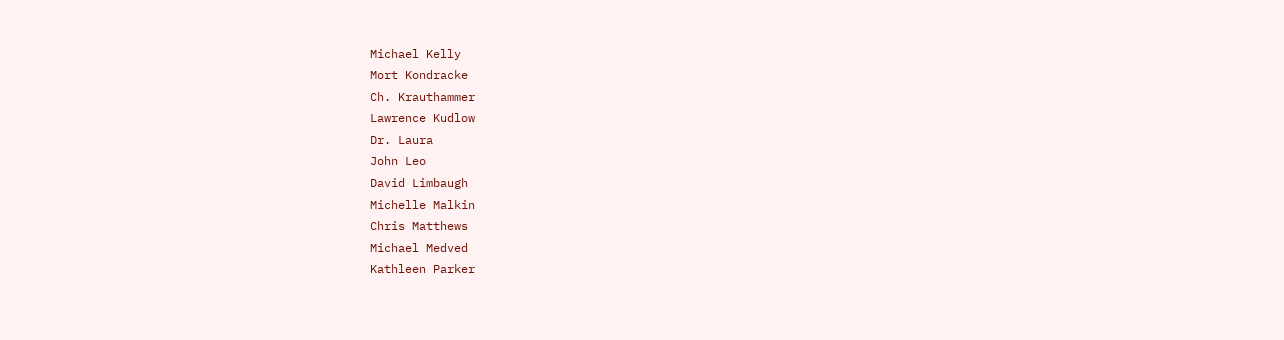Michael Kelly
Mort Kondracke
Ch. Krauthammer
Lawrence Kudlow
Dr. Laura
John Leo
David Limbaugh
Michelle Malkin
Chris Matthews
Michael Medved
Kathleen Parker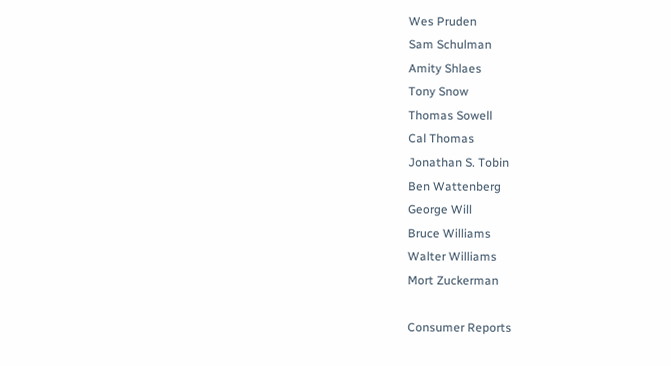Wes Pruden
Sam Schulman
Amity Shlaes
Tony Snow
Thomas Sowell
Cal Thomas
Jonathan S. Tobin
Ben Wattenberg
George Will
Bruce Williams
Walter Williams
Mort Zuckerman

Consumer Reports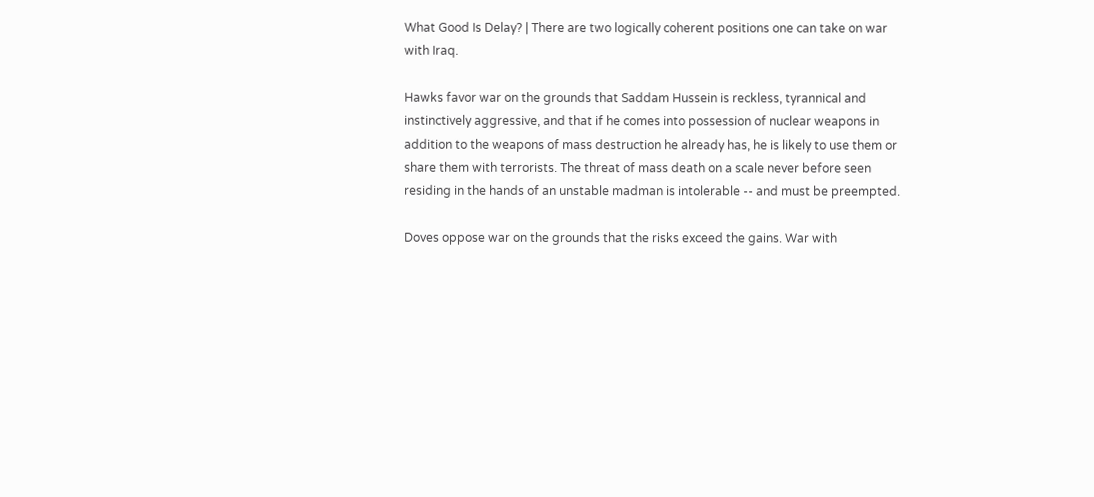What Good Is Delay? | There are two logically coherent positions one can take on war with Iraq.

Hawks favor war on the grounds that Saddam Hussein is reckless, tyrannical and instinctively aggressive, and that if he comes into possession of nuclear weapons in addition to the weapons of mass destruction he already has, he is likely to use them or share them with terrorists. The threat of mass death on a scale never before seen residing in the hands of an unstable madman is intolerable -- and must be preempted.

Doves oppose war on the grounds that the risks exceed the gains. War with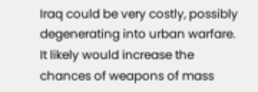Iraq could be very costly, possibly degenerating into urban warfare. It likely would increase the chances of weapons of mass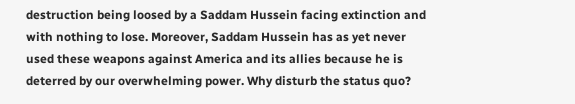destruction being loosed by a Saddam Hussein facing extinction and with nothing to lose. Moreover, Saddam Hussein has as yet never used these weapons against America and its allies because he is deterred by our overwhelming power. Why disturb the status quo?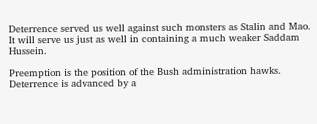Deterrence served us well against such monsters as Stalin and Mao. It will serve us just as well in containing a much weaker Saddam Hussein.

Preemption is the position of the Bush administration hawks. Deterrence is advanced by a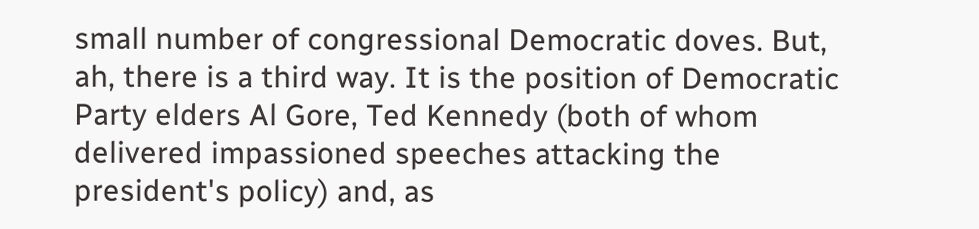small number of congressional Democratic doves. But, ah, there is a third way. It is the position of Democratic Party elders Al Gore, Ted Kennedy (both of whom delivered impassioned speeches attacking the president's policy) and, as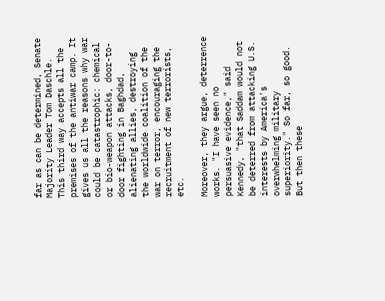far as can be determined, Senate Majority Leader Tom Daschle. This third way accepts all the premises of the antiwar camp. It gives us all the reasons why war could be catastrophic: chemical or bio-weapon attacks, door-to-door fighting in Baghdad, alienating allies, destroying the worldwide coalition of the war on terror, encouraging the recruitment of new terrorists, etc.

Moreover, they argue, deterrence works. "I have seen no persuasive evidence," said Kennedy, "that Saddam would not be deterred from attacking U.S. interests by America's overwhelming military superiority." So far, so good. But then these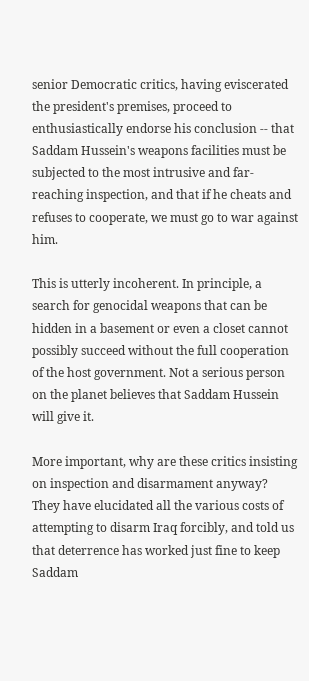senior Democratic critics, having eviscerated the president's premises, proceed to enthusiastically endorse his conclusion -- that Saddam Hussein's weapons facilities must be subjected to the most intrusive and far-reaching inspection, and that if he cheats and refuses to cooperate, we must go to war against him.

This is utterly incoherent. In principle, a search for genocidal weapons that can be hidden in a basement or even a closet cannot possibly succeed without the full cooperation of the host government. Not a serious person on the planet believes that Saddam Hussein will give it.

More important, why are these critics insisting on inspection and disarmament anyway? They have elucidated all the various costs of attempting to disarm Iraq forcibly, and told us that deterrence has worked just fine to keep Saddam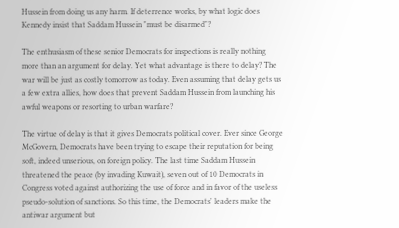Hussein from doing us any harm. If deterrence works, by what logic does Kennedy insist that Saddam Hussein "must be disarmed"?

The enthusiasm of these senior Democrats for inspections is really nothing more than an argument for delay. Yet what advantage is there to delay? The war will be just as costly tomorrow as today. Even assuming that delay gets us a few extra allies, how does that prevent Saddam Hussein from launching his awful weapons or resorting to urban warfare?

The virtue of delay is that it gives Democrats political cover. Ever since George McGovern, Democrats have been trying to escape their reputation for being soft, indeed unserious, on foreign policy. The last time Saddam Hussein threatened the peace (by invading Kuwait), seven out of 10 Democrats in Congress voted against authorizing the use of force and in favor of the useless pseudo-solution of sanctions. So this time, the Democrats' leaders make the antiwar argument but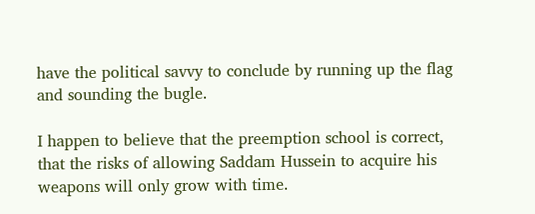have the political savvy to conclude by running up the flag and sounding the bugle.

I happen to believe that the preemption school is correct, that the risks of allowing Saddam Hussein to acquire his weapons will only grow with time.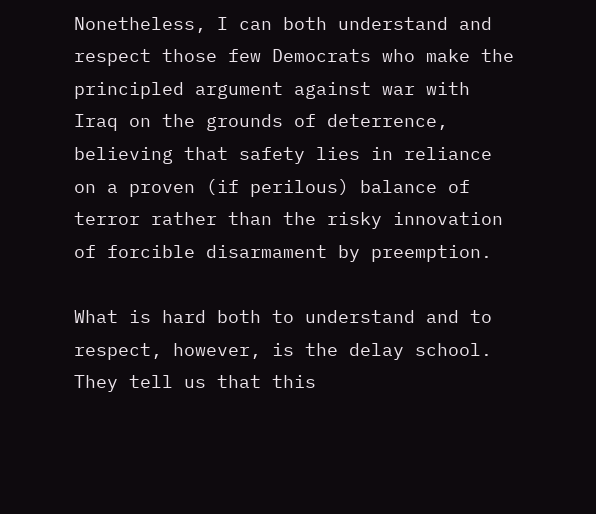Nonetheless, I can both understand and respect those few Democrats who make the principled argument against war with Iraq on the grounds of deterrence, believing that safety lies in reliance on a proven (if perilous) balance of terror rather than the risky innovation of forcible disarmament by preemption.

What is hard both to understand and to respect, however, is the delay school. They tell us that this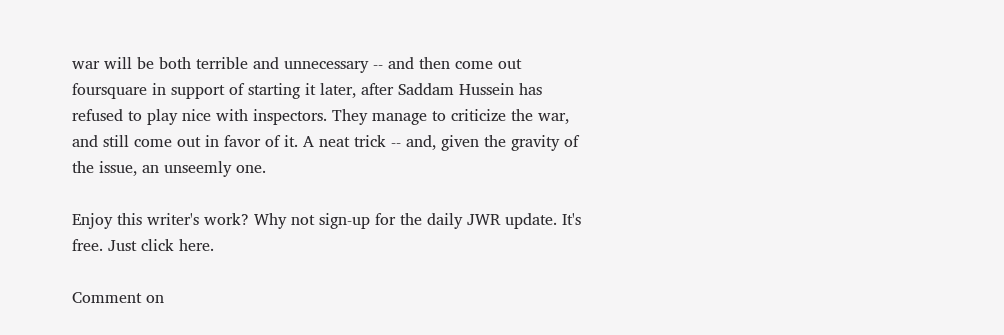war will be both terrible and unnecessary -- and then come out foursquare in support of starting it later, after Saddam Hussein has refused to play nice with inspectors. They manage to criticize the war, and still come out in favor of it. A neat trick -- and, given the gravity of the issue, an unseemly one.

Enjoy this writer's work? Why not sign-up for the daily JWR update. It's free. Just click here.

Comment on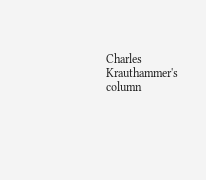Charles Krauthammer's column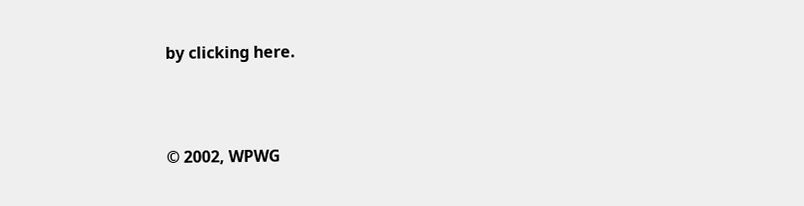by clicking here.



© 2002, WPWG